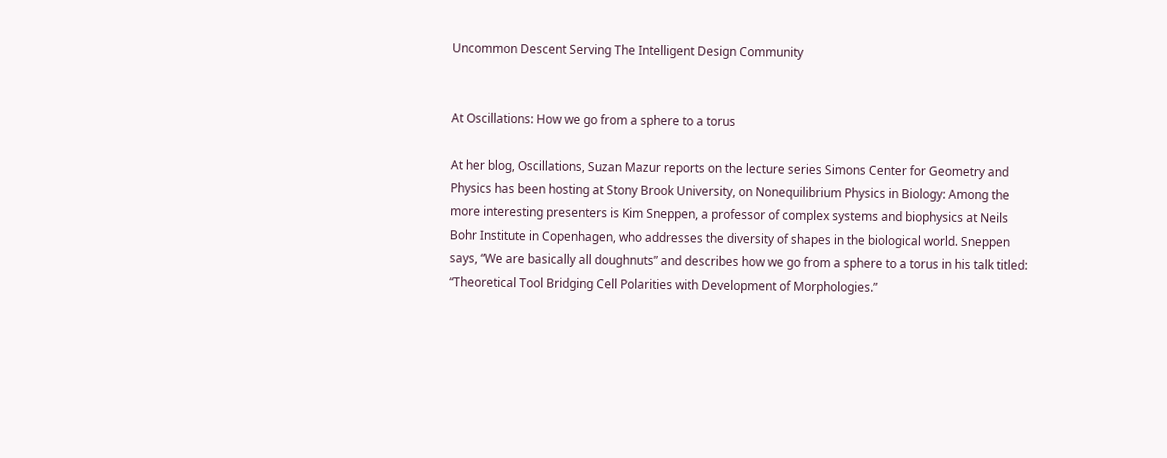Uncommon Descent Serving The Intelligent Design Community


At Oscillations: How we go from a sphere to a torus

At her blog, Oscillations, Suzan Mazur reports on the lecture series Simons Center for Geometry and Physics has been hosting at Stony Brook University, on Nonequilibrium Physics in Biology: Among the more interesting presenters is Kim Sneppen, a professor of complex systems and biophysics at Neils Bohr Institute in Copenhagen, who addresses the diversity of shapes in the biological world. Sneppen says, “We are basically all doughnuts” and describes how we go from a sphere to a torus in his talk titled: “Theoretical Tool Bridging Cell Polarities with Development of Morphologies.”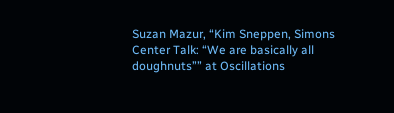Suzan Mazur, “Kim Sneppen, Simons Center Talk: “We are basically all doughnuts”” at Oscillations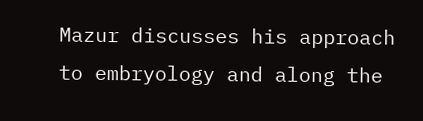Mazur discusses his approach to embryology and along the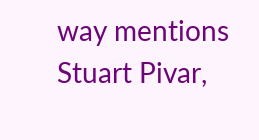way mentions Stuart Pivar,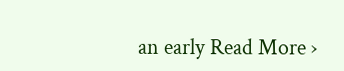an early Read More ›